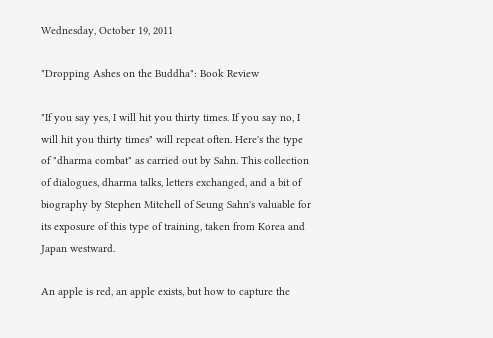Wednesday, October 19, 2011

"Dropping Ashes on the Buddha": Book Review

"If you say yes, I will hit you thirty times. If you say no, I will hit you thirty times" will repeat often. Here's the type of "dharma combat" as carried out by Sahn. This collection of dialogues, dharma talks, letters exchanged, and a bit of biography by Stephen Mitchell of Seung Sahn's valuable for its exposure of this type of training, taken from Korea and Japan westward.

An apple is red, an apple exists, but how to capture the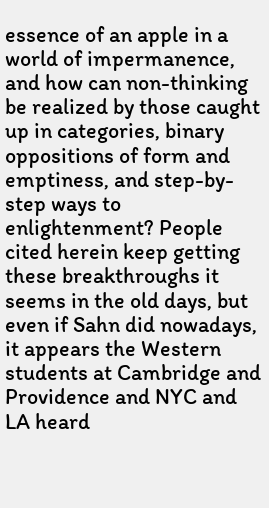essence of an apple in a world of impermanence, and how can non-thinking be realized by those caught up in categories, binary oppositions of form and emptiness, and step-by-step ways to enlightenment? People cited herein keep getting these breakthroughs it seems in the old days, but even if Sahn did nowadays, it appears the Western students at Cambridge and Providence and NYC and LA heard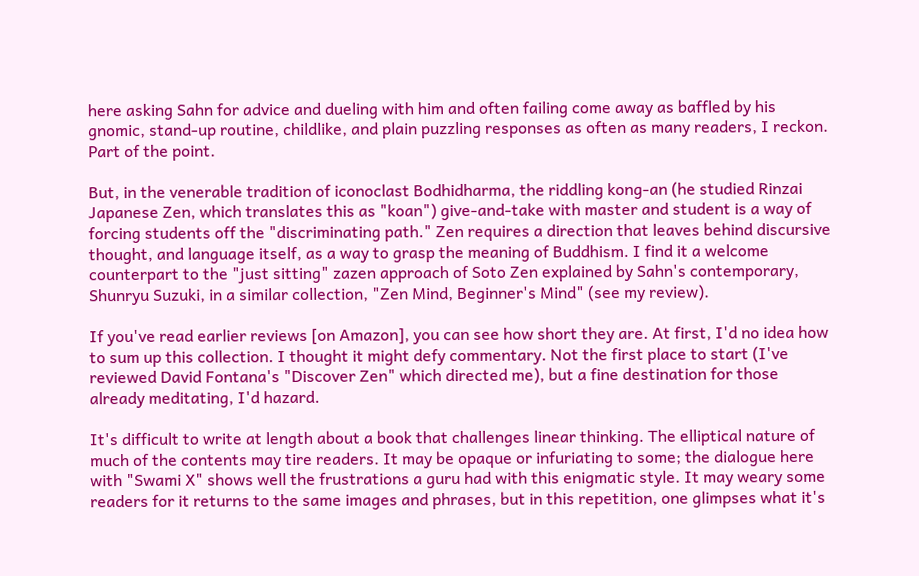here asking Sahn for advice and dueling with him and often failing come away as baffled by his gnomic, stand-up routine, childlike, and plain puzzling responses as often as many readers, I reckon. Part of the point.

But, in the venerable tradition of iconoclast Bodhidharma, the riddling kong-an (he studied Rinzai Japanese Zen, which translates this as "koan") give-and-take with master and student is a way of forcing students off the "discriminating path." Zen requires a direction that leaves behind discursive thought, and language itself, as a way to grasp the meaning of Buddhism. I find it a welcome counterpart to the "just sitting" zazen approach of Soto Zen explained by Sahn's contemporary, Shunryu Suzuki, in a similar collection, "Zen Mind, Beginner's Mind" (see my review).

If you've read earlier reviews [on Amazon], you can see how short they are. At first, I'd no idea how to sum up this collection. I thought it might defy commentary. Not the first place to start (I've reviewed David Fontana's "Discover Zen" which directed me), but a fine destination for those already meditating, I'd hazard.

It's difficult to write at length about a book that challenges linear thinking. The elliptical nature of much of the contents may tire readers. It may be opaque or infuriating to some; the dialogue here with "Swami X" shows well the frustrations a guru had with this enigmatic style. It may weary some readers for it returns to the same images and phrases, but in this repetition, one glimpses what it's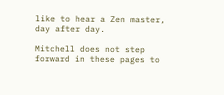like to hear a Zen master, day after day.

Mitchell does not step forward in these pages to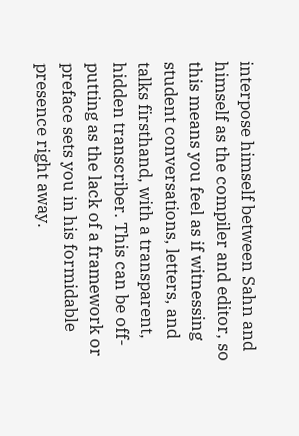interpose himself between Sahn and himself as the compiler and editor, so this means you feel as if witnessing student conversations, letters, and talks firsthand, with a transparent, hidden transcriber. This can be off-putting as the lack of a framework or preface sets you in his formidable presence right away.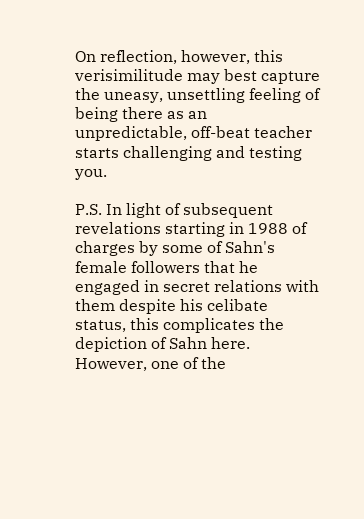On reflection, however, this verisimilitude may best capture the uneasy, unsettling feeling of being there as an unpredictable, off-beat teacher starts challenging and testing you.

P.S. In light of subsequent revelations starting in 1988 of charges by some of Sahn's female followers that he engaged in secret relations with them despite his celibate status, this complicates the depiction of Sahn here. However, one of the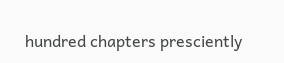hundred chapters presciently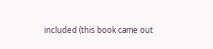included (this book came out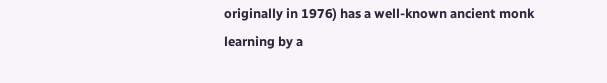originally in 1976) has a well-known ancient monk learning by a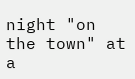night "on the town" at a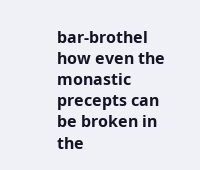bar-brothel how even the monastic precepts can be broken in the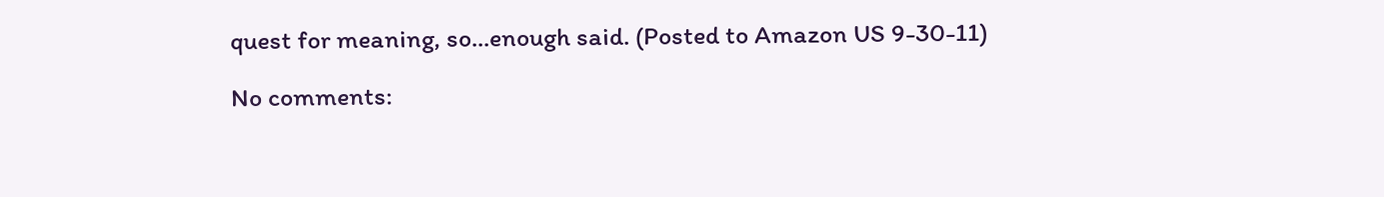quest for meaning, so...enough said. (Posted to Amazon US 9-30-11)

No comments: